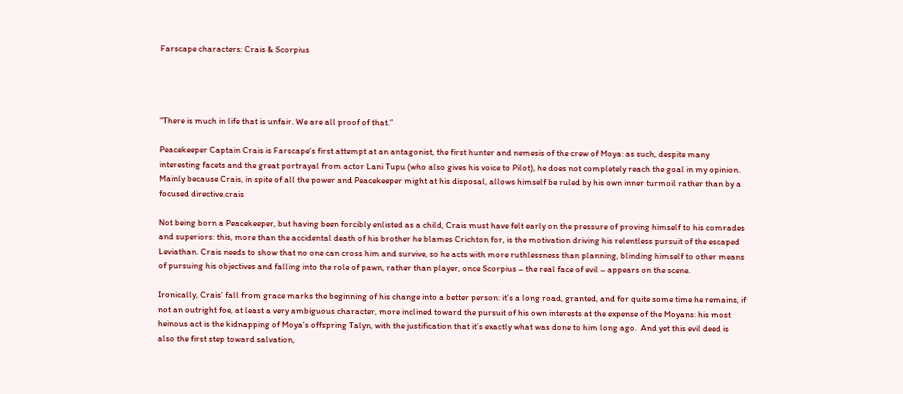Farscape characters: Crais & Scorpius




“There is much in life that is unfair. We are all proof of that.”

Peacekeeper Captain Crais is Farscape‘s first attempt at an antagonist, the first hunter and nemesis of the crew of Moya: as such, despite many interesting facets and the great portrayal from actor Lani Tupu (who also gives his voice to Pilot), he does not completely reach the goal in my opinion.  Mainly because Crais, in spite of all the power and Peacekeeper might at his disposal, allows himself be ruled by his own inner turmoil rather than by a focused directive.crais

Not being born a Peacekeeper, but having been forcibly enlisted as a child, Crais must have felt early on the pressure of proving himself to his comrades and superiors: this, more than the accidental death of his brother he blames Crichton for, is the motivation driving his relentless pursuit of the escaped Leviathan. Crais needs to show that no one can cross him and survive, so he acts with more ruthlessness than planning, blinding himself to other means of pursuing his objectives and falling into the role of pawn, rather than player, once Scorpius – the real face of evil – appears on the scene.

Ironically, Crais’ fall from grace marks the beginning of his change into a better person: it’s a long road, granted, and for quite some time he remains, if not an outright foe, at least a very ambiguous character, more inclined toward the pursuit of his own interests at the expense of the Moyans: his most heinous act is the kidnapping of Moya’s offspring Talyn, with the justification that it’s exactly what was done to him long ago.  And yet this evil deed is also the first step toward salvation,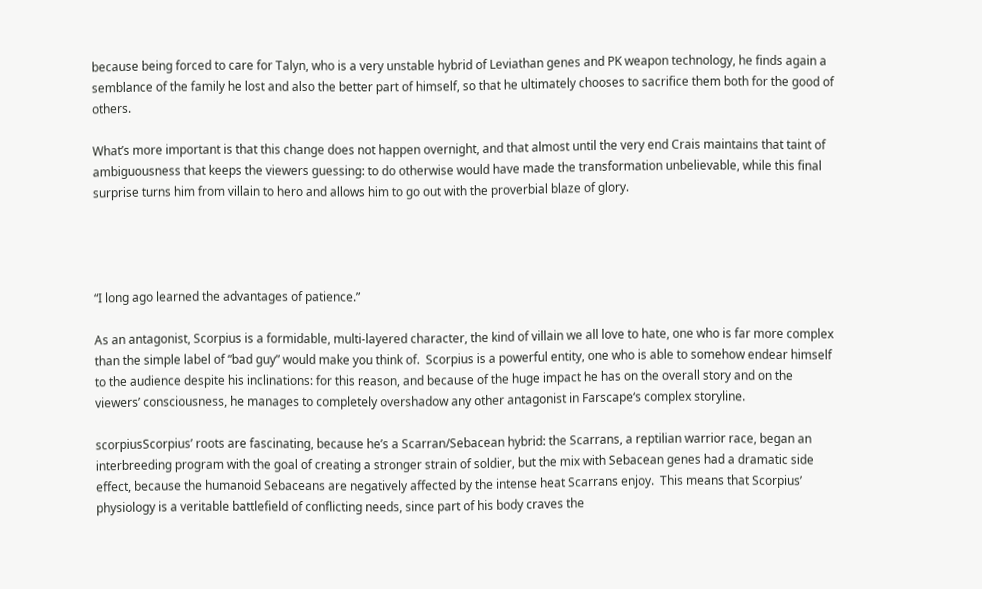because being forced to care for Talyn, who is a very unstable hybrid of Leviathan genes and PK weapon technology, he finds again a semblance of the family he lost and also the better part of himself, so that he ultimately chooses to sacrifice them both for the good of others.

What’s more important is that this change does not happen overnight, and that almost until the very end Crais maintains that taint of ambiguousness that keeps the viewers guessing: to do otherwise would have made the transformation unbelievable, while this final surprise turns him from villain to hero and allows him to go out with the proverbial blaze of glory.




“I long ago learned the advantages of patience.”

As an antagonist, Scorpius is a formidable, multi-layered character, the kind of villain we all love to hate, one who is far more complex than the simple label of “bad guy” would make you think of.  Scorpius is a powerful entity, one who is able to somehow endear himself to the audience despite his inclinations: for this reason, and because of the huge impact he has on the overall story and on the viewers’ consciousness, he manages to completely overshadow any other antagonist in Farscape‘s complex storyline.

scorpiusScorpius’ roots are fascinating, because he’s a Scarran/Sebacean hybrid: the Scarrans, a reptilian warrior race, began an interbreeding program with the goal of creating a stronger strain of soldier, but the mix with Sebacean genes had a dramatic side effect, because the humanoid Sebaceans are negatively affected by the intense heat Scarrans enjoy.  This means that Scorpius’ physiology is a veritable battlefield of conflicting needs, since part of his body craves the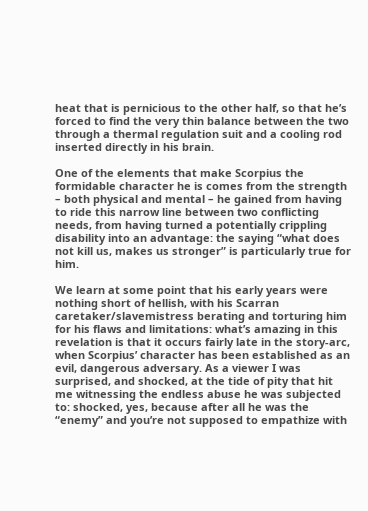heat that is pernicious to the other half, so that he’s forced to find the very thin balance between the two through a thermal regulation suit and a cooling rod inserted directly in his brain.

One of the elements that make Scorpius the formidable character he is comes from the strength – both physical and mental – he gained from having to ride this narrow line between two conflicting needs, from having turned a potentially crippling disability into an advantage: the saying “what does not kill us, makes us stronger” is particularly true for him.

We learn at some point that his early years were nothing short of hellish, with his Scarran caretaker/slavemistress berating and torturing him for his flaws and limitations: what’s amazing in this revelation is that it occurs fairly late in the story-arc, when Scorpius’ character has been established as an evil, dangerous adversary. As a viewer I was surprised, and shocked, at the tide of pity that hit me witnessing the endless abuse he was subjected to: shocked, yes, because after all he was the “enemy” and you’re not supposed to empathize with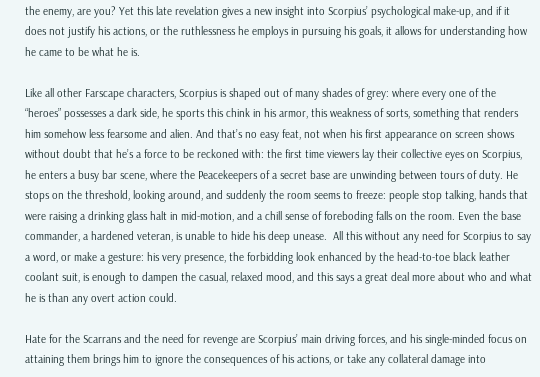the enemy, are you? Yet this late revelation gives a new insight into Scorpius’ psychological make-up, and if it does not justify his actions, or the ruthlessness he employs in pursuing his goals, it allows for understanding how he came to be what he is.

Like all other Farscape characters, Scorpius is shaped out of many shades of grey: where every one of the “heroes” possesses a dark side, he sports this chink in his armor, this weakness of sorts, something that renders him somehow less fearsome and alien. And that’s no easy feat, not when his first appearance on screen shows without doubt that he’s a force to be reckoned with: the first time viewers lay their collective eyes on Scorpius, he enters a busy bar scene, where the Peacekeepers of a secret base are unwinding between tours of duty. He stops on the threshold, looking around, and suddenly the room seems to freeze: people stop talking, hands that were raising a drinking glass halt in mid-motion, and a chill sense of foreboding falls on the room. Even the base commander, a hardened veteran, is unable to hide his deep unease.  All this without any need for Scorpius to say a word, or make a gesture: his very presence, the forbidding look enhanced by the head-to-toe black leather coolant suit, is enough to dampen the casual, relaxed mood, and this says a great deal more about who and what he is than any overt action could.

Hate for the Scarrans and the need for revenge are Scorpius’ main driving forces, and his single-minded focus on attaining them brings him to ignore the consequences of his actions, or take any collateral damage into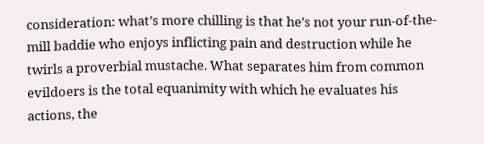consideration: what’s more chilling is that he’s not your run-of-the-mill baddie who enjoys inflicting pain and destruction while he twirls a proverbial mustache. What separates him from common evildoers is the total equanimity with which he evaluates his actions, the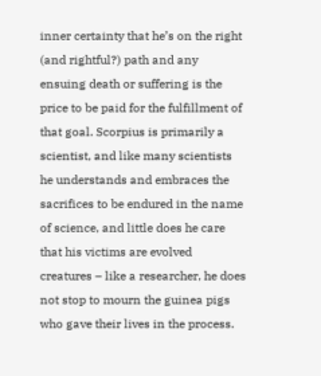inner certainty that he’s on the right (and rightful?) path and any ensuing death or suffering is the price to be paid for the fulfillment of that goal. Scorpius is primarily a scientist, and like many scientists he understands and embraces the sacrifices to be endured in the name of science, and little does he care that his victims are evolved creatures – like a researcher, he does not stop to mourn the guinea pigs who gave their lives in the process.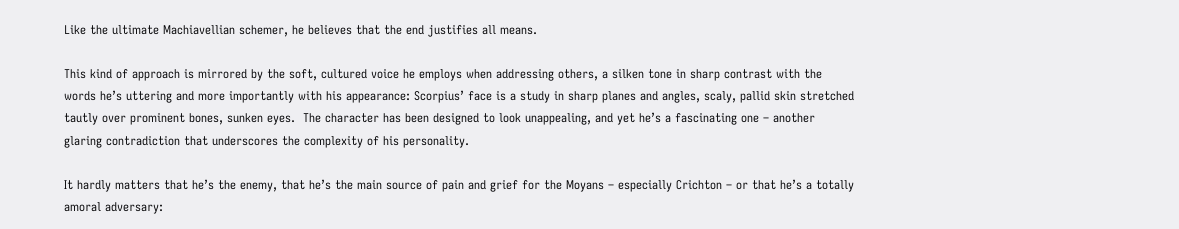Like the ultimate Machiavellian schemer, he believes that the end justifies all means.

This kind of approach is mirrored by the soft, cultured voice he employs when addressing others, a silken tone in sharp contrast with the words he’s uttering and more importantly with his appearance: Scorpius’ face is a study in sharp planes and angles, scaly, pallid skin stretched tautly over prominent bones, sunken eyes.  The character has been designed to look unappealing, and yet he’s a fascinating one – another glaring contradiction that underscores the complexity of his personality.

It hardly matters that he’s the enemy, that he’s the main source of pain and grief for the Moyans – especially Crichton – or that he’s a totally amoral adversary: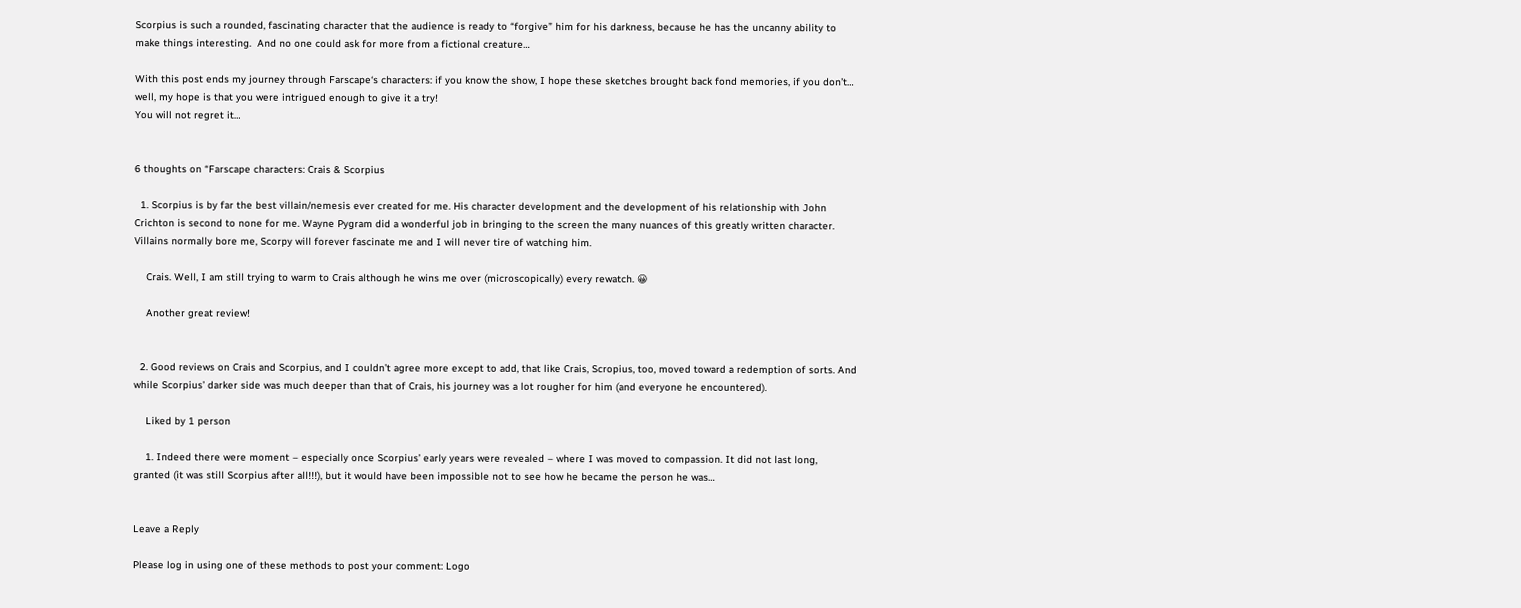Scorpius is such a rounded, fascinating character that the audience is ready to “forgive” him for his darkness, because he has the uncanny ability to make things interesting.  And no one could ask for more from a fictional creature…

With this post ends my journey through Farscape‘s characters: if you know the show, I hope these sketches brought back fond memories, if you don’t… well, my hope is that you were intrigued enough to give it a try!
You will not regret it…


6 thoughts on “Farscape characters: Crais & Scorpius

  1. Scorpius is by far the best villain/nemesis ever created for me. His character development and the development of his relationship with John Crichton is second to none for me. Wayne Pygram did a wonderful job in bringing to the screen the many nuances of this greatly written character. Villains normally bore me, Scorpy will forever fascinate me and I will never tire of watching him.

    Crais. Well, I am still trying to warm to Crais although he wins me over (microscopically) every rewatch. 😀

    Another great review!


  2. Good reviews on Crais and Scorpius, and I couldn’t agree more except to add, that like Crais, Scropius, too, moved toward a redemption of sorts. And while Scorpius’ darker side was much deeper than that of Crais, his journey was a lot rougher for him (and everyone he encountered).

    Liked by 1 person

    1. Indeed there were moment – especially once Scorpius’ early years were revealed – where I was moved to compassion. It did not last long, granted (it was still Scorpius after all!!!), but it would have been impossible not to see how he became the person he was…


Leave a Reply

Please log in using one of these methods to post your comment: Logo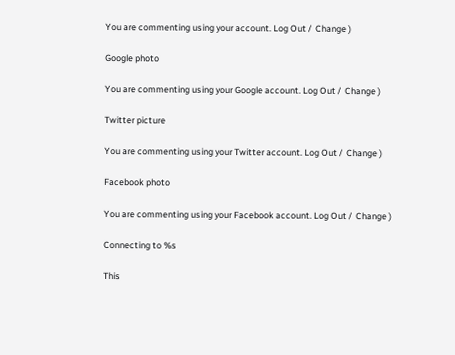You are commenting using your account. Log Out /  Change )

Google photo

You are commenting using your Google account. Log Out /  Change )

Twitter picture

You are commenting using your Twitter account. Log Out /  Change )

Facebook photo

You are commenting using your Facebook account. Log Out /  Change )

Connecting to %s

This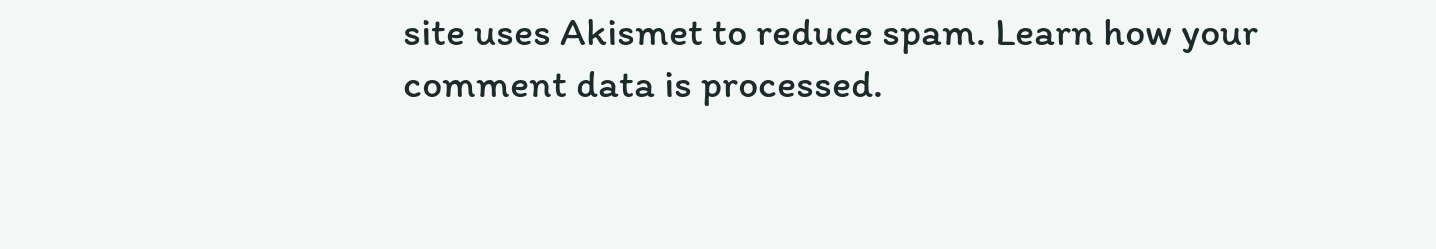site uses Akismet to reduce spam. Learn how your comment data is processed.